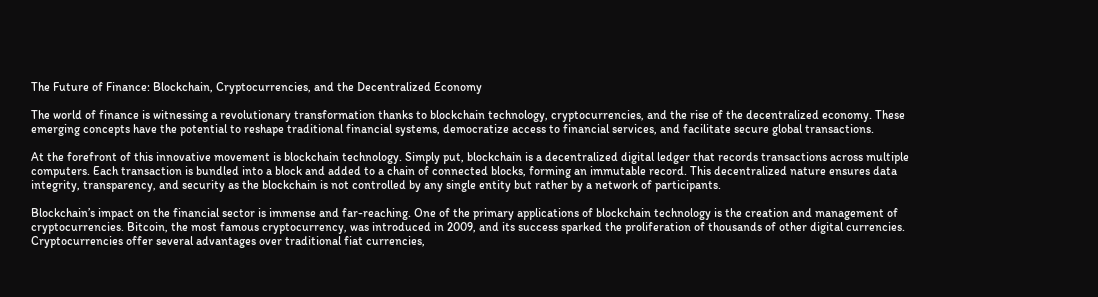The Future of Finance: Blockchain, Cryptocurrencies, and the Decentralized Economy

The world of finance is witnessing a revolutionary transformation thanks to blockchain technology, cryptocurrencies, and the rise of the decentralized economy. These emerging concepts have the potential to reshape traditional financial systems, democratize access to financial services, and facilitate secure global transactions.

At the forefront of this innovative movement is blockchain technology. Simply put, blockchain is a decentralized digital ledger that records transactions across multiple computers. Each transaction is bundled into a block and added to a chain of connected blocks, forming an immutable record. This decentralized nature ensures data integrity, transparency, and security as the blockchain is not controlled by any single entity but rather by a network of participants.

Blockchain’s impact on the financial sector is immense and far-reaching. One of the primary applications of blockchain technology is the creation and management of cryptocurrencies. Bitcoin, the most famous cryptocurrency, was introduced in 2009, and its success sparked the proliferation of thousands of other digital currencies. Cryptocurrencies offer several advantages over traditional fiat currencies,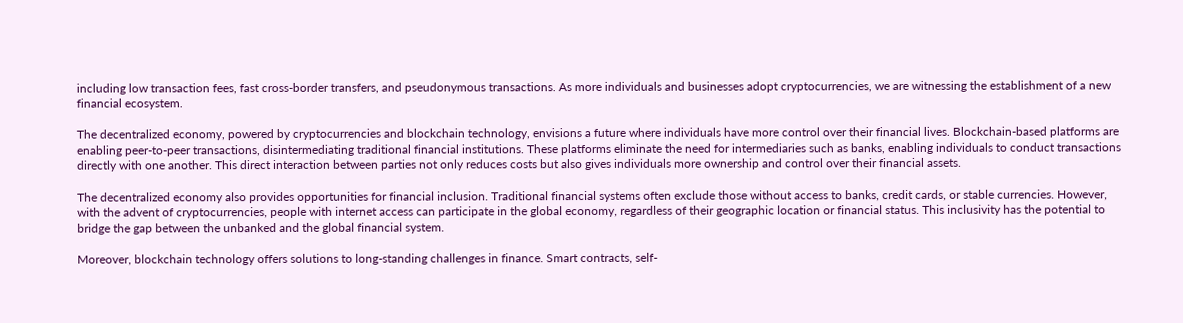including low transaction fees, fast cross-border transfers, and pseudonymous transactions. As more individuals and businesses adopt cryptocurrencies, we are witnessing the establishment of a new financial ecosystem.

The decentralized economy, powered by cryptocurrencies and blockchain technology, envisions a future where individuals have more control over their financial lives. Blockchain-based platforms are enabling peer-to-peer transactions, disintermediating traditional financial institutions. These platforms eliminate the need for intermediaries such as banks, enabling individuals to conduct transactions directly with one another. This direct interaction between parties not only reduces costs but also gives individuals more ownership and control over their financial assets.

The decentralized economy also provides opportunities for financial inclusion. Traditional financial systems often exclude those without access to banks, credit cards, or stable currencies. However, with the advent of cryptocurrencies, people with internet access can participate in the global economy, regardless of their geographic location or financial status. This inclusivity has the potential to bridge the gap between the unbanked and the global financial system.

Moreover, blockchain technology offers solutions to long-standing challenges in finance. Smart contracts, self-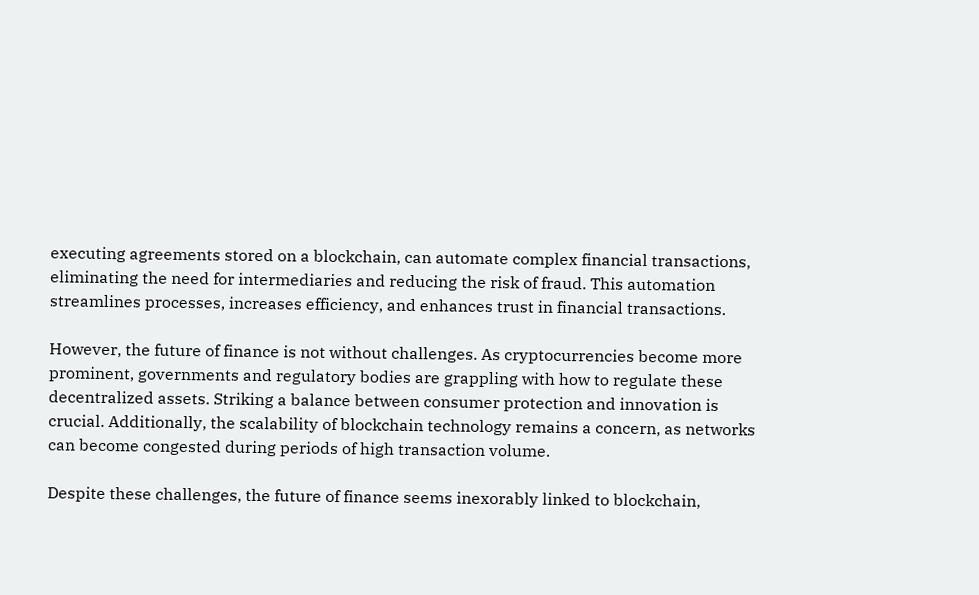executing agreements stored on a blockchain, can automate complex financial transactions, eliminating the need for intermediaries and reducing the risk of fraud. This automation streamlines processes, increases efficiency, and enhances trust in financial transactions.

However, the future of finance is not without challenges. As cryptocurrencies become more prominent, governments and regulatory bodies are grappling with how to regulate these decentralized assets. Striking a balance between consumer protection and innovation is crucial. Additionally, the scalability of blockchain technology remains a concern, as networks can become congested during periods of high transaction volume.

Despite these challenges, the future of finance seems inexorably linked to blockchain,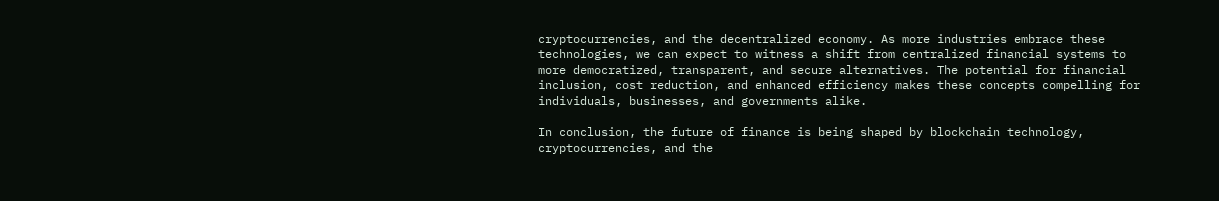cryptocurrencies, and the decentralized economy. As more industries embrace these technologies, we can expect to witness a shift from centralized financial systems to more democratized, transparent, and secure alternatives. The potential for financial inclusion, cost reduction, and enhanced efficiency makes these concepts compelling for individuals, businesses, and governments alike.

In conclusion, the future of finance is being shaped by blockchain technology, cryptocurrencies, and the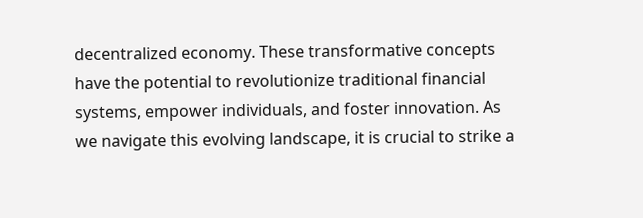decentralized economy. These transformative concepts have the potential to revolutionize traditional financial systems, empower individuals, and foster innovation. As we navigate this evolving landscape, it is crucial to strike a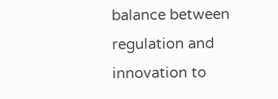balance between regulation and innovation to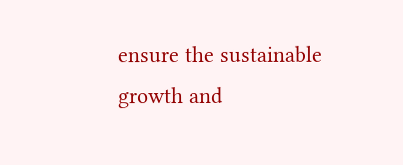ensure the sustainable growth and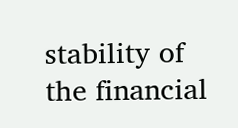stability of the financial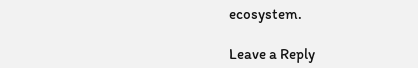ecosystem.

Leave a Reply